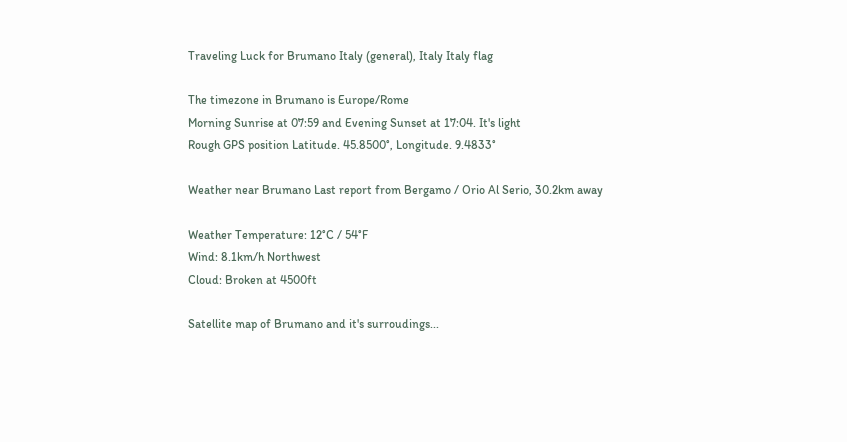Traveling Luck for Brumano Italy (general), Italy Italy flag

The timezone in Brumano is Europe/Rome
Morning Sunrise at 07:59 and Evening Sunset at 17:04. It's light
Rough GPS position Latitude. 45.8500°, Longitude. 9.4833°

Weather near Brumano Last report from Bergamo / Orio Al Serio, 30.2km away

Weather Temperature: 12°C / 54°F
Wind: 8.1km/h Northwest
Cloud: Broken at 4500ft

Satellite map of Brumano and it's surroudings...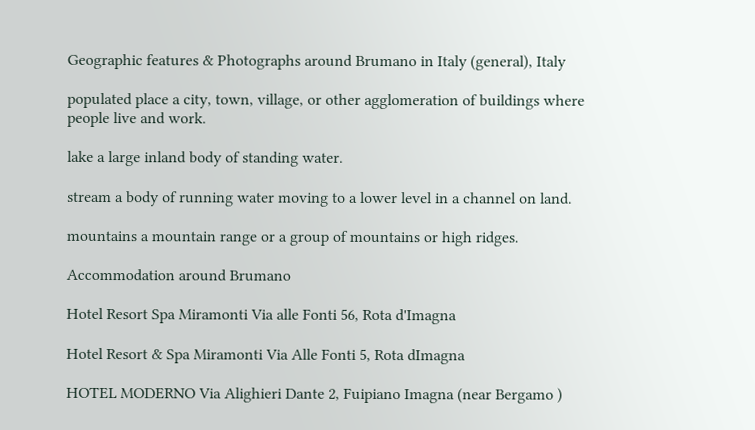Geographic features & Photographs around Brumano in Italy (general), Italy

populated place a city, town, village, or other agglomeration of buildings where people live and work.

lake a large inland body of standing water.

stream a body of running water moving to a lower level in a channel on land.

mountains a mountain range or a group of mountains or high ridges.

Accommodation around Brumano

Hotel Resort Spa Miramonti Via alle Fonti 56, Rota d'Imagna

Hotel Resort & Spa Miramonti Via Alle Fonti 5, Rota dImagna

HOTEL MODERNO Via Alighieri Dante 2, Fuipiano Imagna (near Bergamo )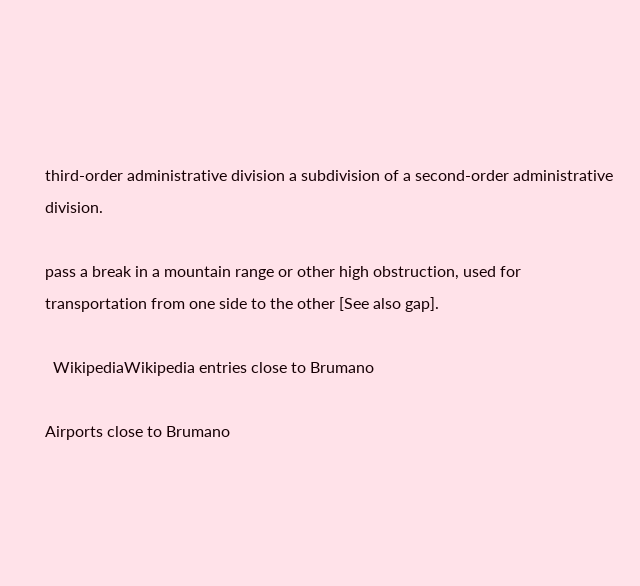third-order administrative division a subdivision of a second-order administrative division.

pass a break in a mountain range or other high obstruction, used for transportation from one side to the other [See also gap].

  WikipediaWikipedia entries close to Brumano

Airports close to Brumano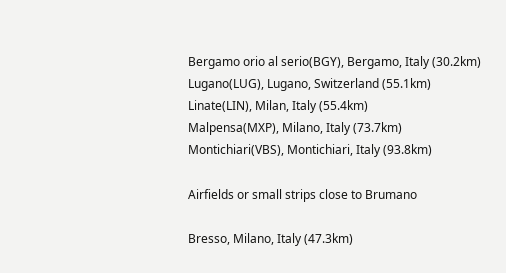Bergamo orio al serio(BGY), Bergamo, Italy (30.2km)
Lugano(LUG), Lugano, Switzerland (55.1km)
Linate(LIN), Milan, Italy (55.4km)
Malpensa(MXP), Milano, Italy (73.7km)
Montichiari(VBS), Montichiari, Italy (93.8km)

Airfields or small strips close to Brumano

Bresso, Milano, Italy (47.3km)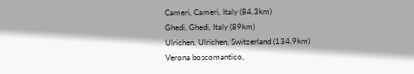Cameri, Cameri, Italy (84.3km)
Ghedi, Ghedi, Italy (89km)
Ulrichen, Ulrichen, Switzerland (134.9km)
Verona boscomantico,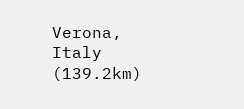Verona, Italy (139.2km)